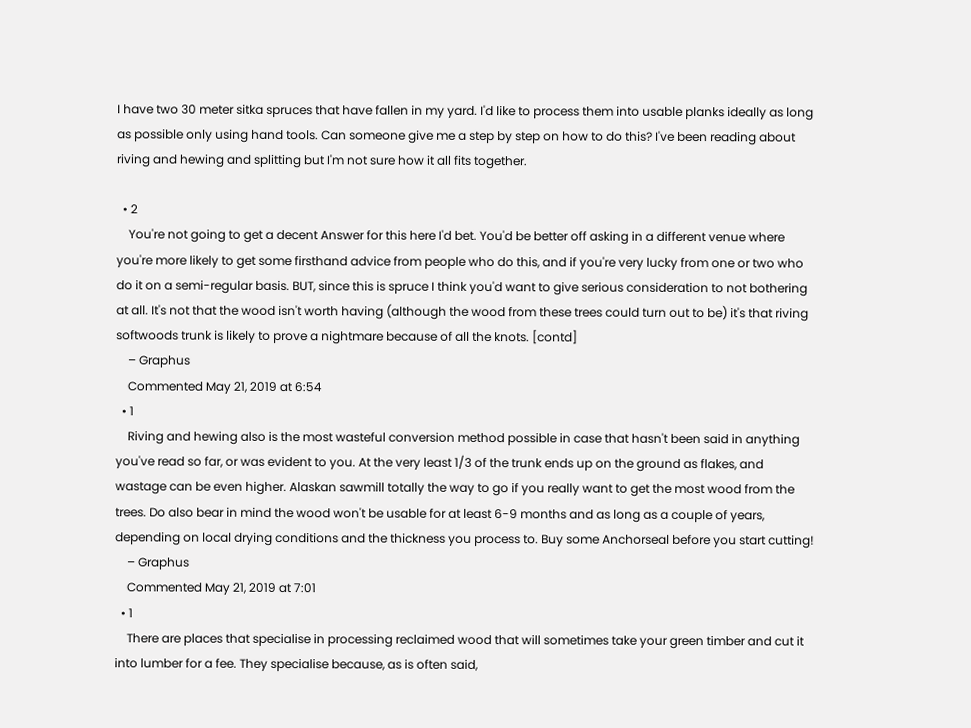I have two 30 meter sitka spruces that have fallen in my yard. I'd like to process them into usable planks ideally as long as possible only using hand tools. Can someone give me a step by step on how to do this? I've been reading about riving and hewing and splitting but I'm not sure how it all fits together.

  • 2
    You're not going to get a decent Answer for this here I'd bet. You'd be better off asking in a different venue where you're more likely to get some firsthand advice from people who do this, and if you're very lucky from one or two who do it on a semi-regular basis. BUT, since this is spruce I think you'd want to give serious consideration to not bothering at all. It's not that the wood isn't worth having (although the wood from these trees could turn out to be) it's that riving softwoods trunk is likely to prove a nightmare because of all the knots. [contd]
    – Graphus
    Commented May 21, 2019 at 6:54
  • 1
    Riving and hewing also is the most wasteful conversion method possible in case that hasn't been said in anything you've read so far, or was evident to you. At the very least 1/3 of the trunk ends up on the ground as flakes, and wastage can be even higher. Alaskan sawmill totally the way to go if you really want to get the most wood from the trees. Do also bear in mind the wood won't be usable for at least 6-9 months and as long as a couple of years, depending on local drying conditions and the thickness you process to. Buy some Anchorseal before you start cutting!
    – Graphus
    Commented May 21, 2019 at 7:01
  • 1
    There are places that specialise in processing reclaimed wood that will sometimes take your green timber and cut it into lumber for a fee. They specialise because, as is often said,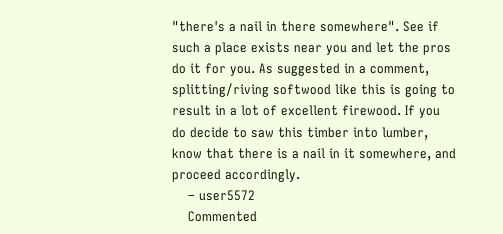"there's a nail in there somewhere". See if such a place exists near you and let the pros do it for you. As suggested in a comment, splitting/riving softwood like this is going to result in a lot of excellent firewood. If you do decide to saw this timber into lumber, know that there is a nail in it somewhere, and proceed accordingly.
    – user5572
    Commented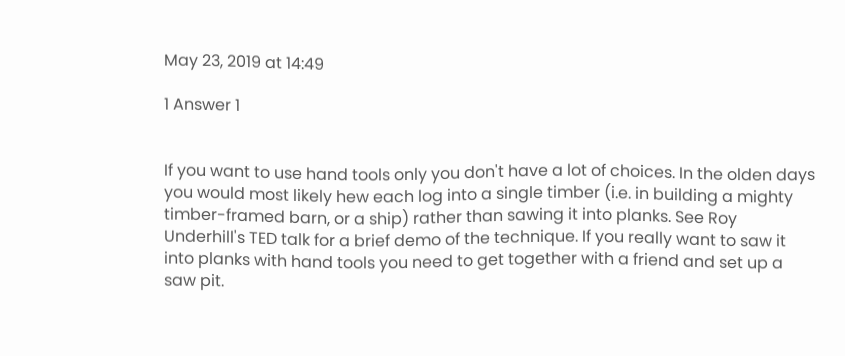May 23, 2019 at 14:49

1 Answer 1


If you want to use hand tools only you don't have a lot of choices. In the olden days you would most likely hew each log into a single timber (i.e. in building a mighty timber-framed barn, or a ship) rather than sawing it into planks. See Roy Underhill's TED talk for a brief demo of the technique. If you really want to saw it into planks with hand tools you need to get together with a friend and set up a saw pit.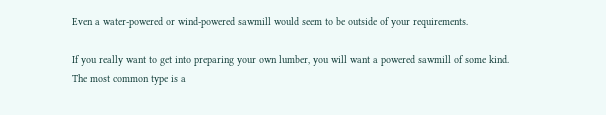Even a water-powered or wind-powered sawmill would seem to be outside of your requirements.

If you really want to get into preparing your own lumber, you will want a powered sawmill of some kind. The most common type is a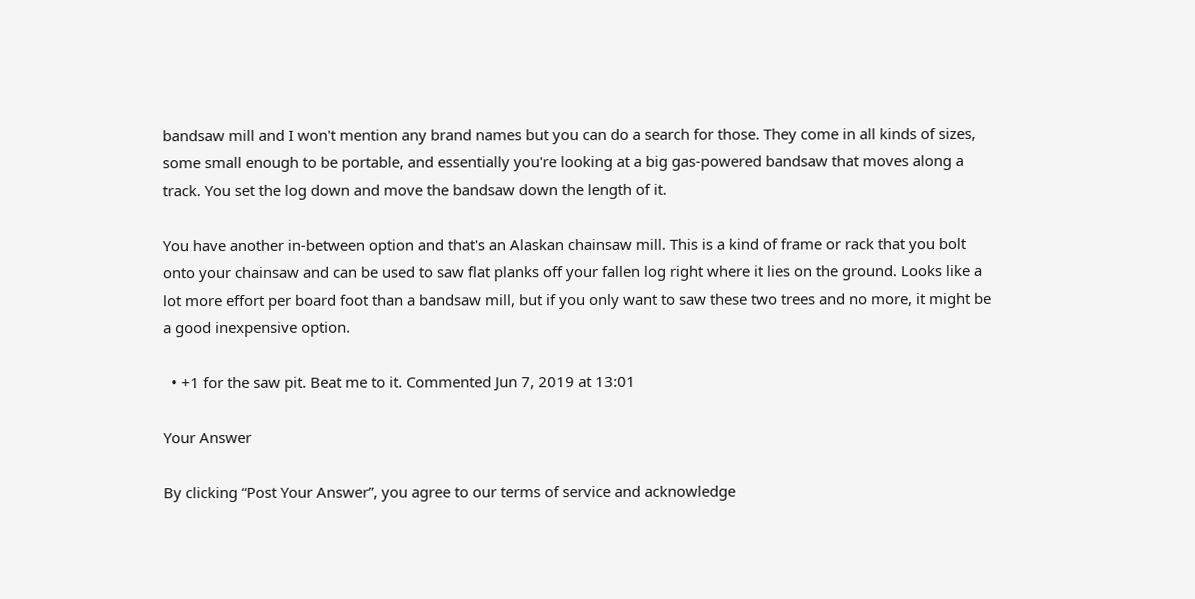bandsaw mill and I won't mention any brand names but you can do a search for those. They come in all kinds of sizes, some small enough to be portable, and essentially you're looking at a big gas-powered bandsaw that moves along a track. You set the log down and move the bandsaw down the length of it.

You have another in-between option and that's an Alaskan chainsaw mill. This is a kind of frame or rack that you bolt onto your chainsaw and can be used to saw flat planks off your fallen log right where it lies on the ground. Looks like a lot more effort per board foot than a bandsaw mill, but if you only want to saw these two trees and no more, it might be a good inexpensive option.

  • +1 for the saw pit. Beat me to it. Commented Jun 7, 2019 at 13:01

Your Answer

By clicking “Post Your Answer”, you agree to our terms of service and acknowledge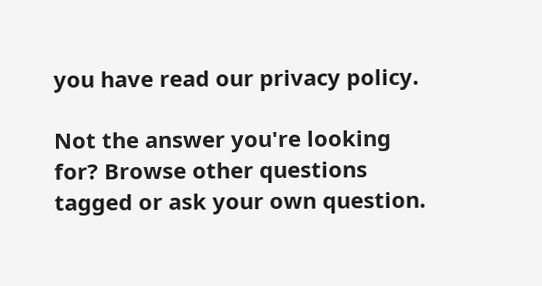you have read our privacy policy.

Not the answer you're looking for? Browse other questions tagged or ask your own question.